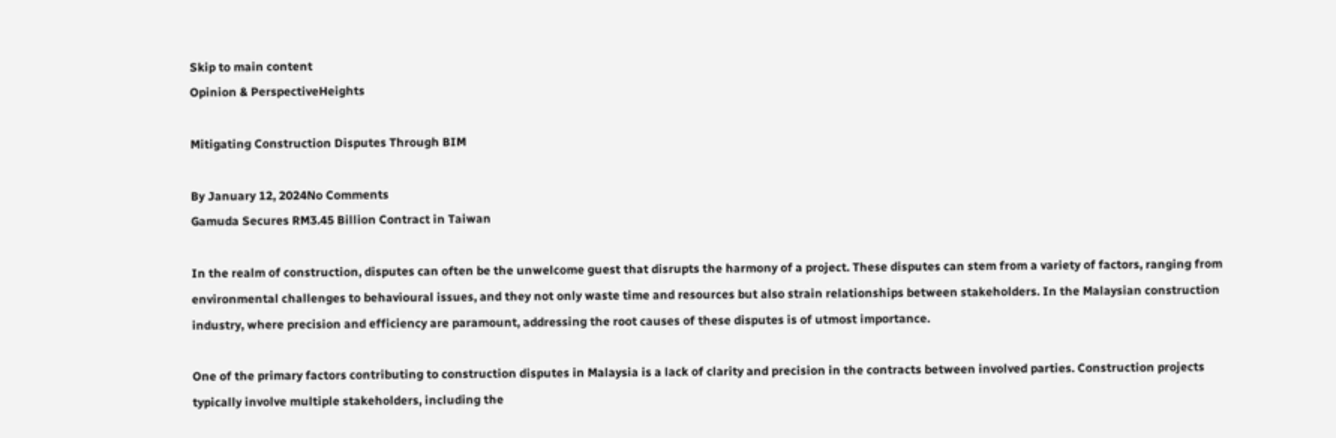Skip to main content
Opinion & PerspectiveHeights

Mitigating Construction Disputes Through BIM

By January 12, 2024No Comments
Gamuda Secures RM3.45 Billion Contract in Taiwan

In the realm of construction, disputes can often be the unwelcome guest that disrupts the harmony of a project. These disputes can stem from a variety of factors, ranging from environmental challenges to behavioural issues, and they not only waste time and resources but also strain relationships between stakeholders. In the Malaysian construction industry, where precision and efficiency are paramount, addressing the root causes of these disputes is of utmost importance.

One of the primary factors contributing to construction disputes in Malaysia is a lack of clarity and precision in the contracts between involved parties. Construction projects typically involve multiple stakeholders, including the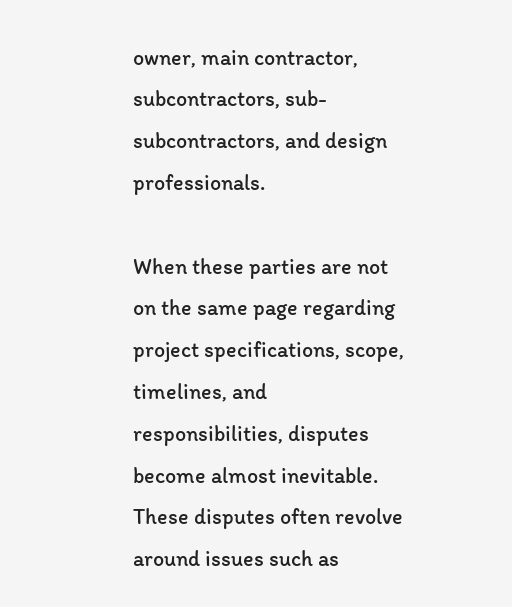owner, main contractor, subcontractors, sub-subcontractors, and design professionals.

When these parties are not on the same page regarding project specifications, scope, timelines, and responsibilities, disputes become almost inevitable. These disputes often revolve around issues such as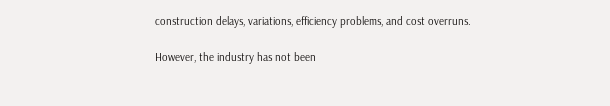construction delays, variations, efficiency problems, and cost overruns.

However, the industry has not been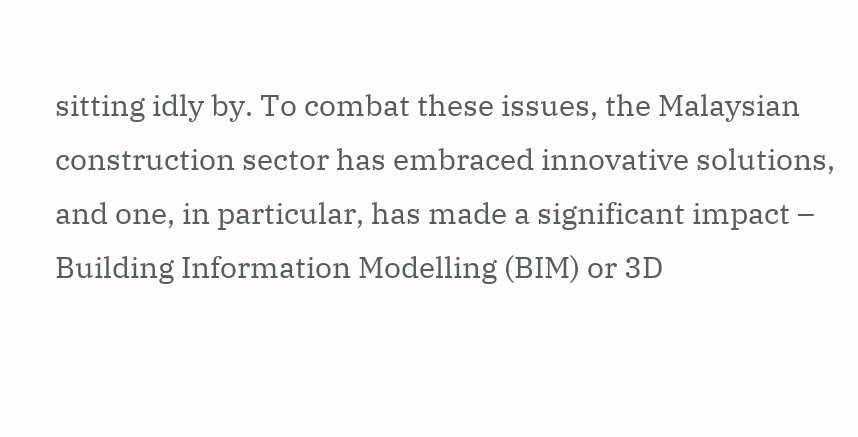sitting idly by. To combat these issues, the Malaysian construction sector has embraced innovative solutions, and one, in particular, has made a significant impact – Building Information Modelling (BIM) or 3D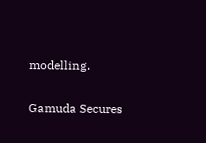modelling.

Gamuda Secures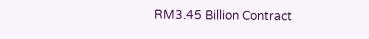RM3.45 Billion Contract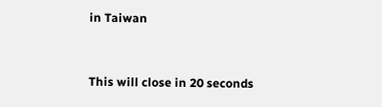in Taiwan


This will close in 20 seconds